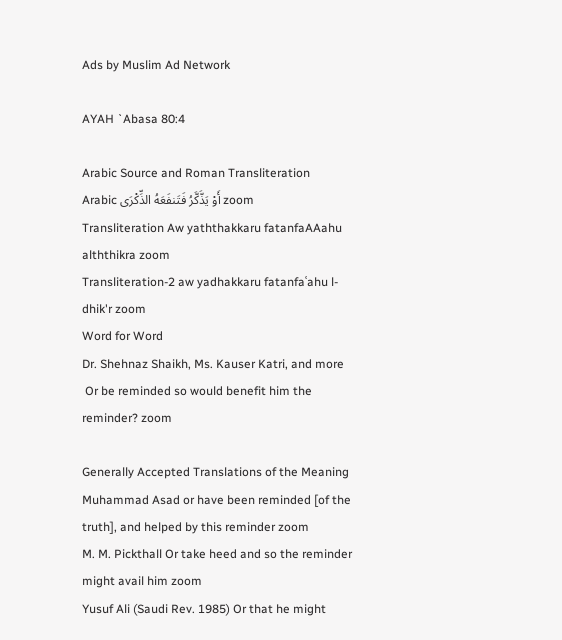Ads by Muslim Ad Network

AYAH `Abasa 80:4

Arabic Source and Roman Transliteration
Arabic أَوْ يَذَّكَّرُ فَتَنفَعَهُ الذِّكْرَى zoom
Transliteration Aw yaththakkaru fatanfaAAahu alththikra zoom
Transliteration-2 aw yadhakkaru fatanfaʿahu l-dhik'r zoom
Word for Word
Dr. Shehnaz Shaikh, Ms. Kauser Katri, and more
 Or be reminded so would benefit him the reminder? zoom

Generally Accepted Translations of the Meaning
Muhammad Asad or have been reminded [of the truth], and helped by this reminder zoom
M. M. Pickthall Or take heed and so the reminder might avail him zoom
Yusuf Ali (Saudi Rev. 1985) Or that he might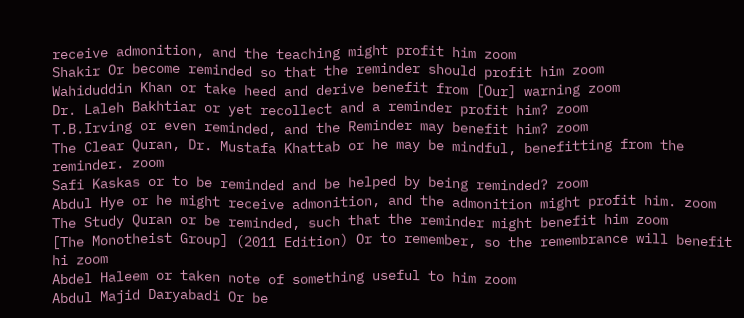receive admonition, and the teaching might profit him zoom
Shakir Or become reminded so that the reminder should profit him zoom
Wahiduddin Khan or take heed and derive benefit from [Our] warning zoom
Dr. Laleh Bakhtiar or yet recollect and a reminder profit him? zoom
T.B.Irving or even reminded, and the Reminder may benefit him? zoom
The Clear Quran, Dr. Mustafa Khattab or he may be mindful, benefitting from the reminder. zoom
Safi Kaskas or to be reminded and be helped by being reminded? zoom
Abdul Hye or he might receive admonition, and the admonition might profit him. zoom
The Study Quran or be reminded, such that the reminder might benefit him zoom
[The Monotheist Group] (2011 Edition) Or to remember, so the remembrance will benefit hi zoom
Abdel Haleem or taken note of something useful to him zoom
Abdul Majid Daryabadi Or be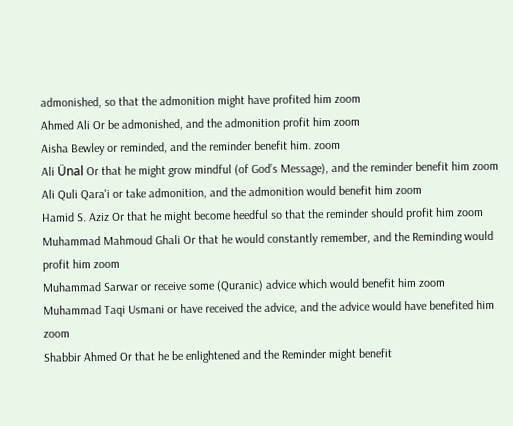admonished, so that the admonition might have profited him zoom
Ahmed Ali Or be admonished, and the admonition profit him zoom
Aisha Bewley or reminded, and the reminder benefit him. zoom
Ali Ünal Or that he might grow mindful (of God’s Message), and the reminder benefit him zoom
Ali Quli Qara'i or take admonition, and the admonition would benefit him zoom
Hamid S. Aziz Or that he might become heedful so that the reminder should profit him zoom
Muhammad Mahmoud Ghali Or that he would constantly remember, and the Reminding would profit him zoom
Muhammad Sarwar or receive some (Quranic) advice which would benefit him zoom
Muhammad Taqi Usmani or have received the advice, and the advice would have benefited him zoom
Shabbir Ahmed Or that he be enlightened and the Reminder might benefit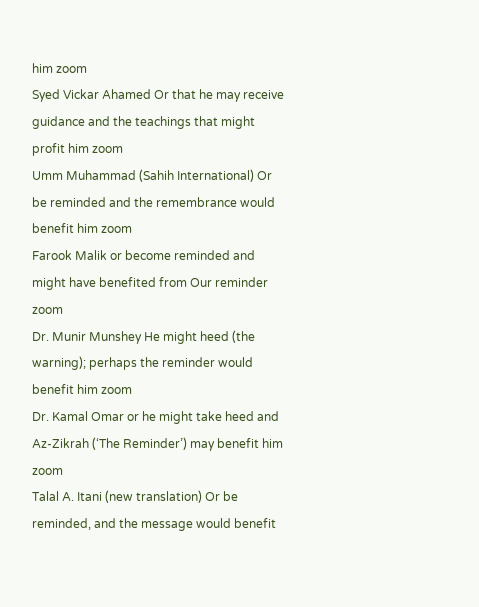him zoom
Syed Vickar Ahamed Or that he may receive guidance and the teachings that might profit him zoom
Umm Muhammad (Sahih International) Or be reminded and the remembrance would benefit him zoom
Farook Malik or become reminded and might have benefited from Our reminder zoom
Dr. Munir Munshey He might heed (the warning); perhaps the reminder would benefit him zoom
Dr. Kamal Omar or he might take heed and Az-Zikrah (‘The Reminder’) may benefit him zoom
Talal A. Itani (new translation) Or be reminded, and the message would benefit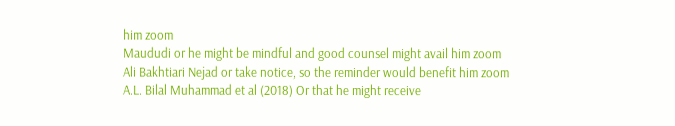him zoom
Maududi or he might be mindful and good counsel might avail him zoom
Ali Bakhtiari Nejad or take notice, so the reminder would benefit him zoom
A.L. Bilal Muhammad et al (2018) Or that he might receive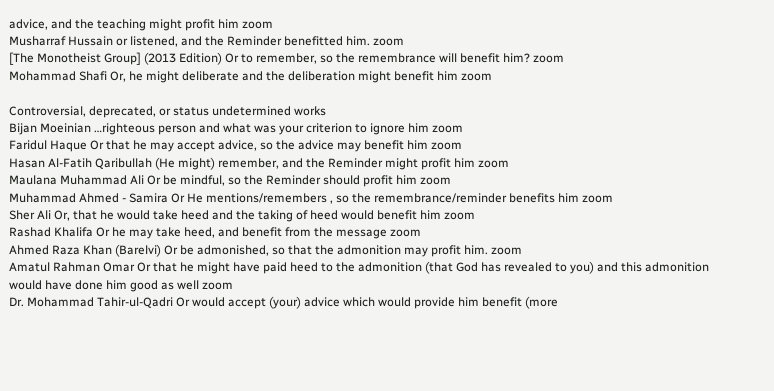advice, and the teaching might profit him zoom
Musharraf Hussain or listened, and the Reminder benefitted him. zoom
[The Monotheist Group] (2013 Edition) Or to remember, so the remembrance will benefit him? zoom
Mohammad Shafi Or, he might deliberate and the deliberation might benefit him zoom

Controversial, deprecated, or status undetermined works
Bijan Moeinian …righteous person and what was your criterion to ignore him zoom
Faridul Haque Or that he may accept advice, so the advice may benefit him zoom
Hasan Al-Fatih Qaribullah (He might) remember, and the Reminder might profit him zoom
Maulana Muhammad Ali Or be mindful, so the Reminder should profit him zoom
Muhammad Ahmed - Samira Or He mentions/remembers , so the remembrance/reminder benefits him zoom
Sher Ali Or, that he would take heed and the taking of heed would benefit him zoom
Rashad Khalifa Or he may take heed, and benefit from the message zoom
Ahmed Raza Khan (Barelvi) Or be admonished, so that the admonition may profit him. zoom
Amatul Rahman Omar Or that he might have paid heed to the admonition (that God has revealed to you) and this admonition would have done him good as well zoom
Dr. Mohammad Tahir-ul-Qadri Or would accept (your) advice which would provide him benefit (more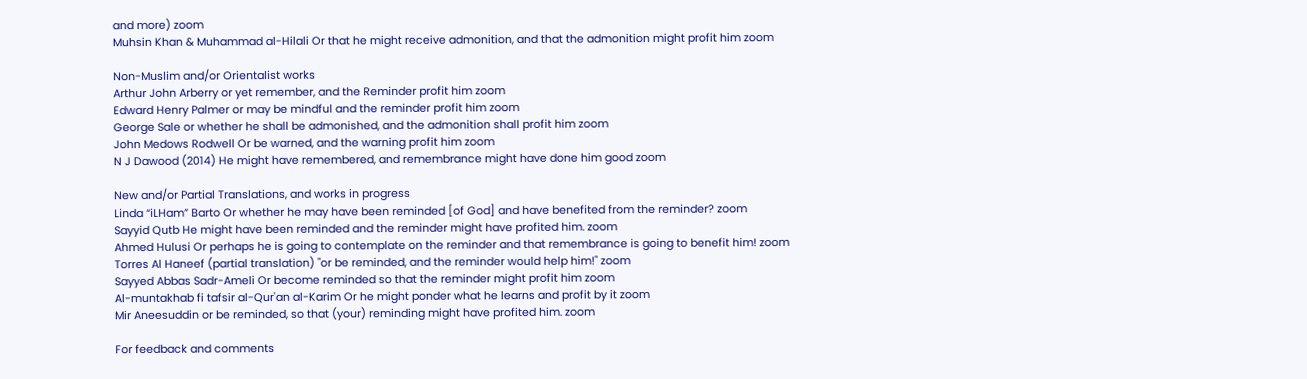and more) zoom
Muhsin Khan & Muhammad al-Hilali Or that he might receive admonition, and that the admonition might profit him zoom

Non-Muslim and/or Orientalist works
Arthur John Arberry or yet remember, and the Reminder profit him zoom
Edward Henry Palmer or may be mindful and the reminder profit him zoom
George Sale or whether he shall be admonished, and the admonition shall profit him zoom
John Medows Rodwell Or be warned, and the warning profit him zoom
N J Dawood (2014) He might have remembered, and remembrance might have done him good zoom

New and/or Partial Translations, and works in progress
Linda “iLHam” Barto Or whether he may have been reminded [of God] and have benefited from the reminder? zoom
Sayyid Qutb He might have been reminded and the reminder might have profited him. zoom
Ahmed Hulusi Or perhaps he is going to contemplate on the reminder and that remembrance is going to benefit him! zoom
Torres Al Haneef (partial translation) "or be reminded, and the reminder would help him!" zoom
Sayyed Abbas Sadr-Ameli Or become reminded so that the reminder might profit him zoom
Al-muntakhab fi tafsir al-Qur'an al-Karim Or he might ponder what he learns and profit by it zoom
Mir Aneesuddin or be reminded, so that (your) reminding might have profited him. zoom

For feedback and comments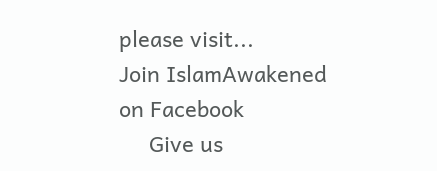please visit...
Join IslamAwakened
on Facebook
     Give us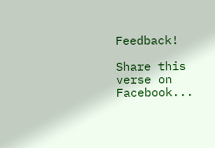Feedback!

Share this verse on Facebook...